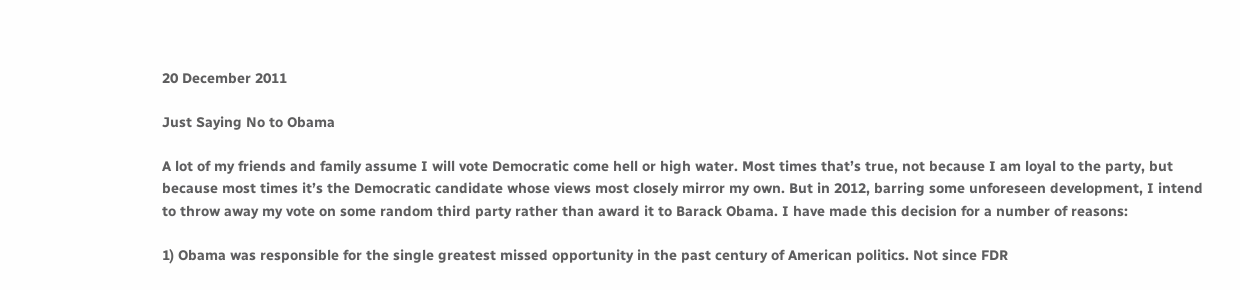20 December 2011

Just Saying No to Obama

A lot of my friends and family assume I will vote Democratic come hell or high water. Most times that’s true, not because I am loyal to the party, but because most times it’s the Democratic candidate whose views most closely mirror my own. But in 2012, barring some unforeseen development, I intend to throw away my vote on some random third party rather than award it to Barack Obama. I have made this decision for a number of reasons:

1) Obama was responsible for the single greatest missed opportunity in the past century of American politics. Not since FDR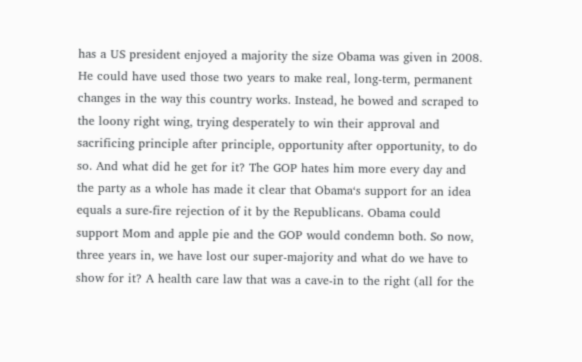has a US president enjoyed a majority the size Obama was given in 2008. He could have used those two years to make real, long-term, permanent changes in the way this country works. Instead, he bowed and scraped to the loony right wing, trying desperately to win their approval and sacrificing principle after principle, opportunity after opportunity, to do so. And what did he get for it? The GOP hates him more every day and the party as a whole has made it clear that Obama‘s support for an idea equals a sure-fire rejection of it by the Republicans. Obama could support Mom and apple pie and the GOP would condemn both. So now, three years in, we have lost our super-majority and what do we have to show for it? A health care law that was a cave-in to the right (all for the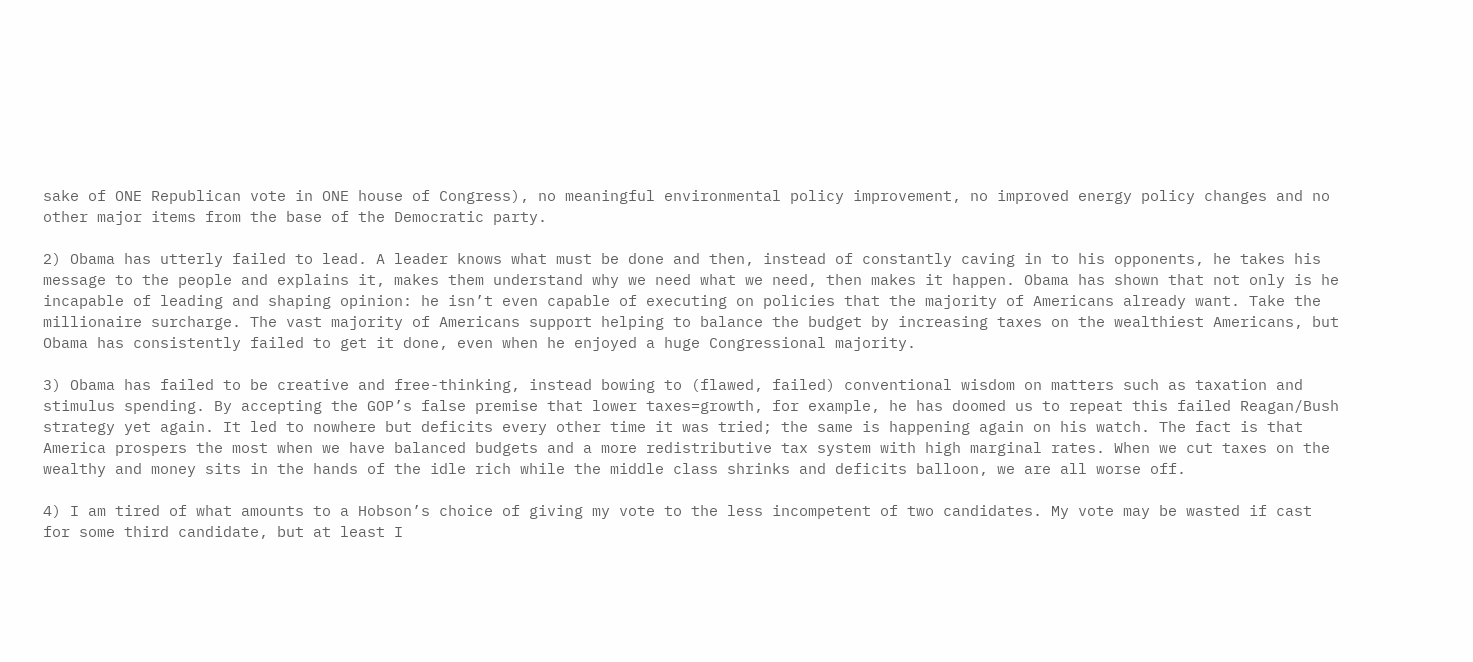sake of ONE Republican vote in ONE house of Congress), no meaningful environmental policy improvement, no improved energy policy changes and no other major items from the base of the Democratic party.

2) Obama has utterly failed to lead. A leader knows what must be done and then, instead of constantly caving in to his opponents, he takes his message to the people and explains it, makes them understand why we need what we need, then makes it happen. Obama has shown that not only is he incapable of leading and shaping opinion: he isn’t even capable of executing on policies that the majority of Americans already want. Take the millionaire surcharge. The vast majority of Americans support helping to balance the budget by increasing taxes on the wealthiest Americans, but Obama has consistently failed to get it done, even when he enjoyed a huge Congressional majority.

3) Obama has failed to be creative and free-thinking, instead bowing to (flawed, failed) conventional wisdom on matters such as taxation and stimulus spending. By accepting the GOP’s false premise that lower taxes=growth, for example, he has doomed us to repeat this failed Reagan/Bush strategy yet again. It led to nowhere but deficits every other time it was tried; the same is happening again on his watch. The fact is that America prospers the most when we have balanced budgets and a more redistributive tax system with high marginal rates. When we cut taxes on the wealthy and money sits in the hands of the idle rich while the middle class shrinks and deficits balloon, we are all worse off.

4) I am tired of what amounts to a Hobson’s choice of giving my vote to the less incompetent of two candidates. My vote may be wasted if cast for some third candidate, but at least I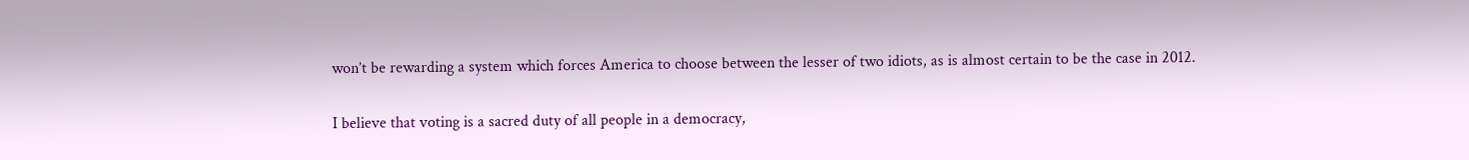won’t be rewarding a system which forces America to choose between the lesser of two idiots, as is almost certain to be the case in 2012.

I believe that voting is a sacred duty of all people in a democracy,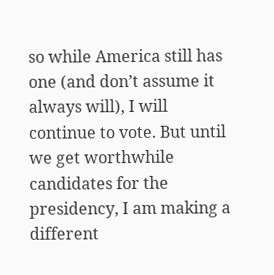so while America still has one (and don’t assume it always will), I will continue to vote. But until we get worthwhile candidates for the presidency, I am making a different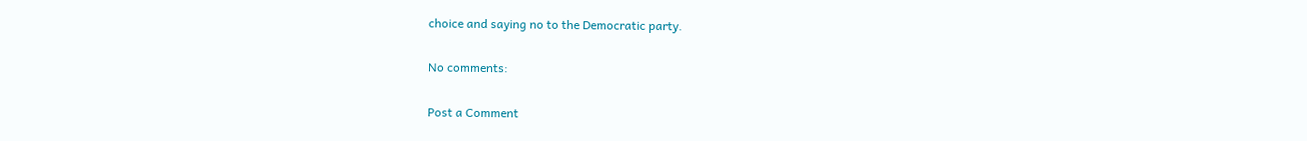choice and saying no to the Democratic party.

No comments:

Post a Comment